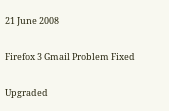21 June 2008

Firefox 3 Gmail Problem Fixed

Upgraded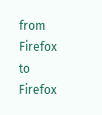from Firefox to Firefox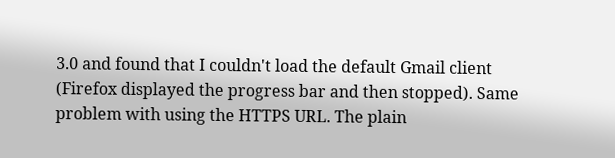3.0 and found that I couldn't load the default Gmail client (Firefox displayed the progress bar and then stopped). Same problem with using the HTTPS URL. The plain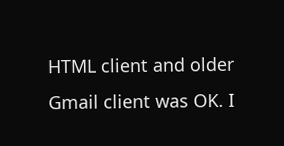HTML client and older Gmail client was OK. I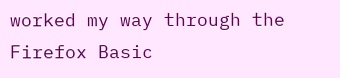worked my way through the Firefox Basic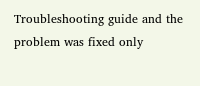Troubleshooting guide and the problem was fixed only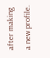after making a new profile.